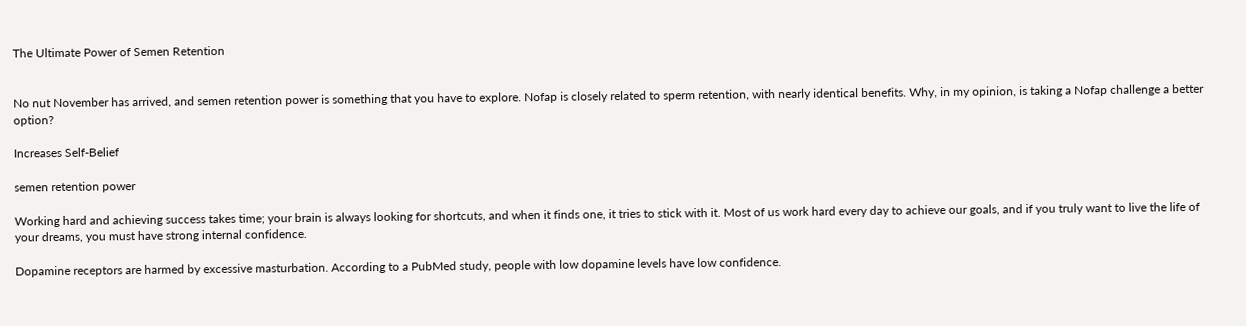The Ultimate Power of Semen Retention


No nut November has arrived, and semen retention power is something that you have to explore. Nofap is closely related to sperm retention, with nearly identical benefits. Why, in my opinion, is taking a Nofap challenge a better option?

Increases Self-Belief

semen retention power

Working hard and achieving success takes time; your brain is always looking for shortcuts, and when it finds one, it tries to stick with it. Most of us work hard every day to achieve our goals, and if you truly want to live the life of your dreams, you must have strong internal confidence.

Dopamine receptors are harmed by excessive masturbation. According to a PubMed study, people with low dopamine levels have low confidence.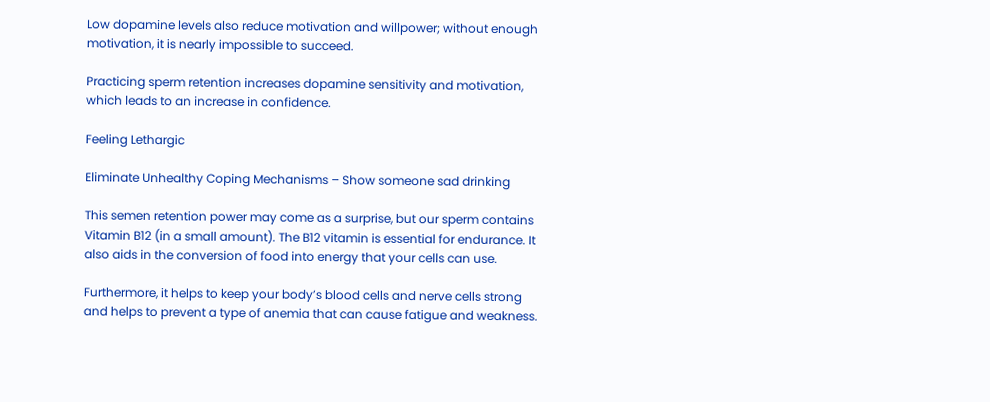Low dopamine levels also reduce motivation and willpower; without enough motivation, it is nearly impossible to succeed.

Practicing sperm retention increases dopamine sensitivity and motivation, which leads to an increase in confidence.

Feeling Lethargic

Eliminate Unhealthy Coping Mechanisms – Show someone sad drinking

This semen retention power may come as a surprise, but our sperm contains Vitamin B12 (in a small amount). The B12 vitamin is essential for endurance. It also aids in the conversion of food into energy that your cells can use.

Furthermore, it helps to keep your body’s blood cells and nerve cells strong and helps to prevent a type of anemia that can cause fatigue and weakness.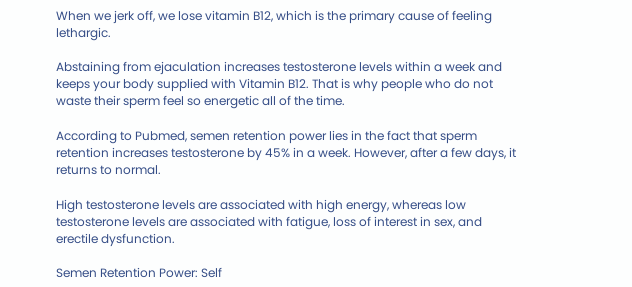When we jerk off, we lose vitamin B12, which is the primary cause of feeling lethargic.

Abstaining from ejaculation increases testosterone levels within a week and keeps your body supplied with Vitamin B12. That is why people who do not waste their sperm feel so energetic all of the time.

According to Pubmed, semen retention power lies in the fact that sperm retention increases testosterone by 45% in a week. However, after a few days, it returns to normal.

High testosterone levels are associated with high energy, whereas low testosterone levels are associated with fatigue, loss of interest in sex, and erectile dysfunction.

Semen Retention Power: Self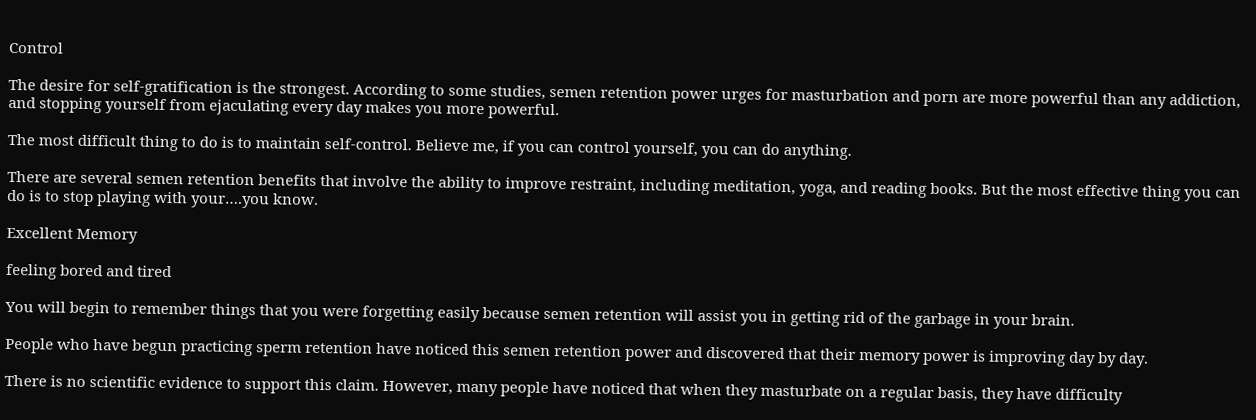Control

The desire for self-gratification is the strongest. According to some studies, semen retention power urges for masturbation and porn are more powerful than any addiction, and stopping yourself from ejaculating every day makes you more powerful.

The most difficult thing to do is to maintain self-control. Believe me, if you can control yourself, you can do anything.

There are several semen retention benefits that involve the ability to improve restraint, including meditation, yoga, and reading books. But the most effective thing you can do is to stop playing with your….you know.

Excellent Memory

feeling bored and tired

You will begin to remember things that you were forgetting easily because semen retention will assist you in getting rid of the garbage in your brain.

People who have begun practicing sperm retention have noticed this semen retention power and discovered that their memory power is improving day by day.

There is no scientific evidence to support this claim. However, many people have noticed that when they masturbate on a regular basis, they have difficulty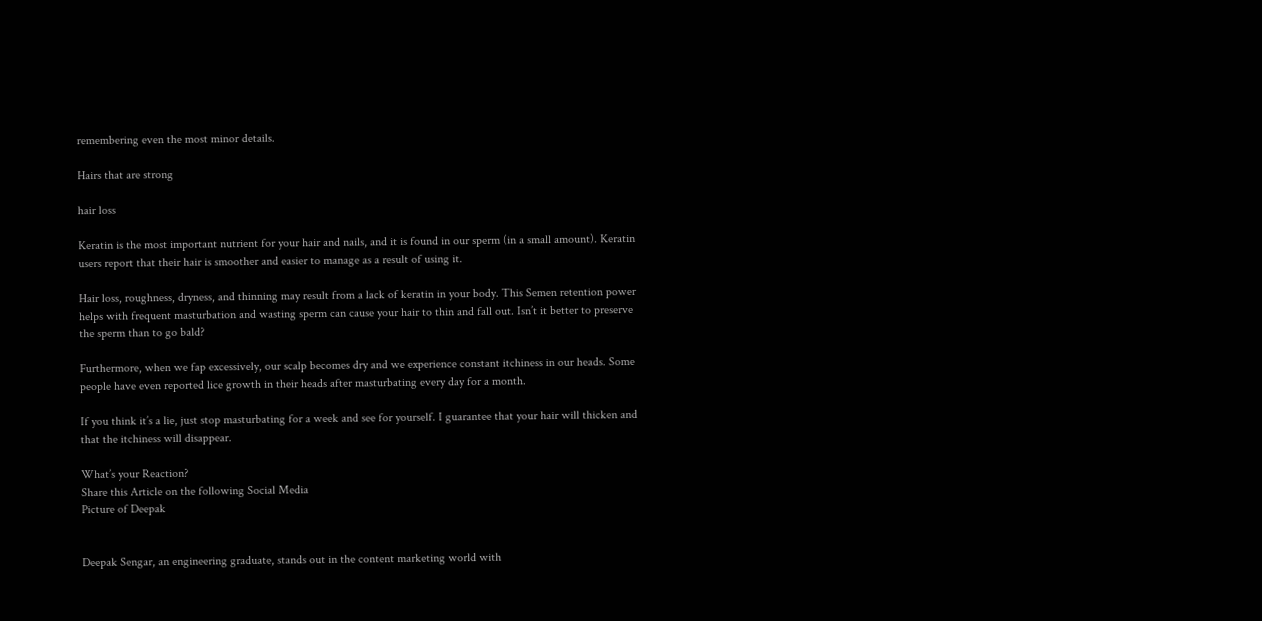remembering even the most minor details.

Hairs that are strong

hair loss

Keratin is the most important nutrient for your hair and nails, and it is found in our sperm (in a small amount). Keratin users report that their hair is smoother and easier to manage as a result of using it.

Hair loss, roughness, dryness, and thinning may result from a lack of keratin in your body. This Semen retention power helps with frequent masturbation and wasting sperm can cause your hair to thin and fall out. Isn’t it better to preserve the sperm than to go bald?

Furthermore, when we fap excessively, our scalp becomes dry and we experience constant itchiness in our heads. Some people have even reported lice growth in their heads after masturbating every day for a month.

If you think it’s a lie, just stop masturbating for a week and see for yourself. I guarantee that your hair will thicken and that the itchiness will disappear.

What’s your Reaction?
Share this Article on the following Social Media
Picture of Deepak


Deepak Sengar, an engineering graduate, stands out in the content marketing world with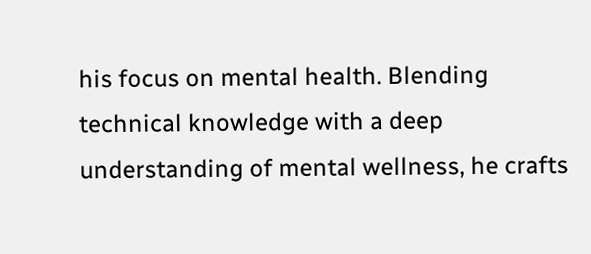his focus on mental health. Blending technical knowledge with a deep understanding of mental wellness, he crafts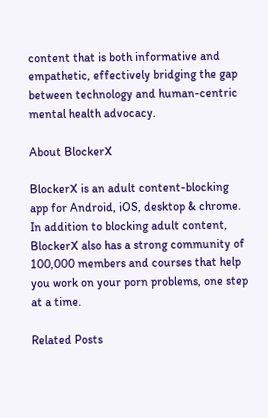content that is both informative and empathetic, effectively bridging the gap between technology and human-centric mental health advocacy.

About BlockerX

BlockerX is an adult content-blocking app for Android, iOS, desktop & chrome. In addition to blocking adult content, BlockerX also has a strong community of 100,000 members and courses that help you work on your porn problems, one step at a time.

Related Posts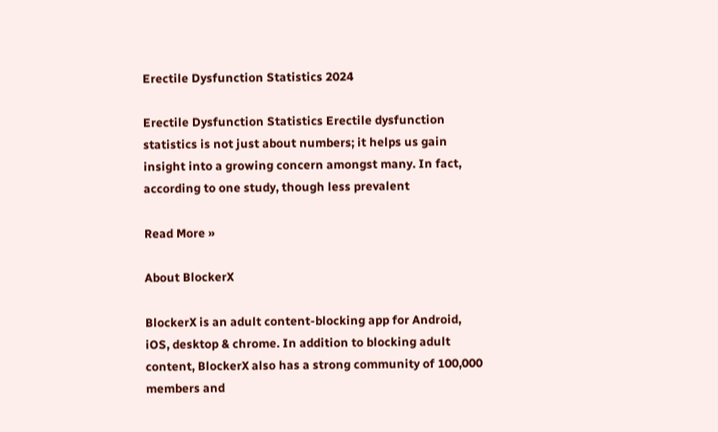Erectile Dysfunction Statistics 2024

Erectile Dysfunction Statistics Erectile dysfunction statistics is not just about numbers; it helps us gain insight into a growing concern amongst many. In fact, according to one study, though less prevalent

Read More »

About BlockerX

BlockerX is an adult content-blocking app for Android, iOS, desktop & chrome. In addition to blocking adult content, BlockerX also has a strong community of 100,000 members and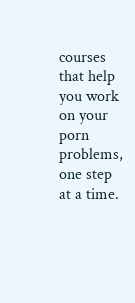courses that help you work on your porn problems, one step at a time.